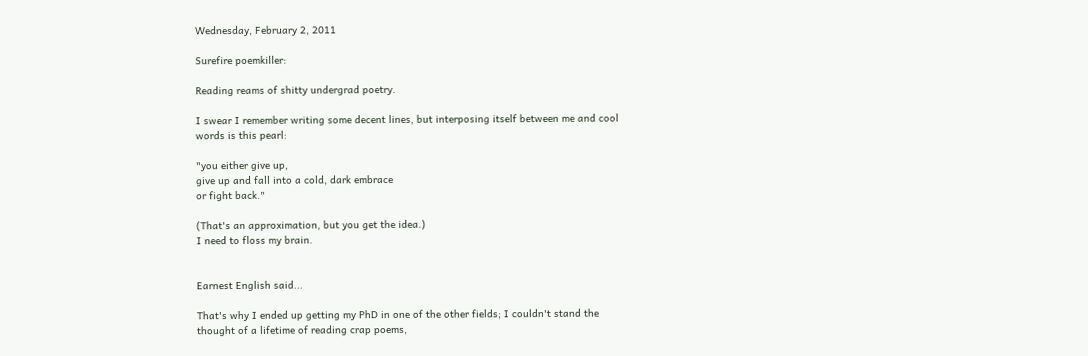Wednesday, February 2, 2011

Surefire poemkiller:

Reading reams of shitty undergrad poetry.

I swear I remember writing some decent lines, but interposing itself between me and cool words is this pearl:

"you either give up,
give up and fall into a cold, dark embrace
or fight back."

(That's an approximation, but you get the idea.)
I need to floss my brain.


Earnest English said...

That's why I ended up getting my PhD in one of the other fields; I couldn't stand the thought of a lifetime of reading crap poems,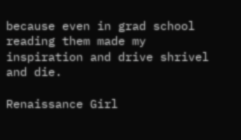because even in grad school reading them made my inspiration and drive shrivel and die.

Renaissance Girl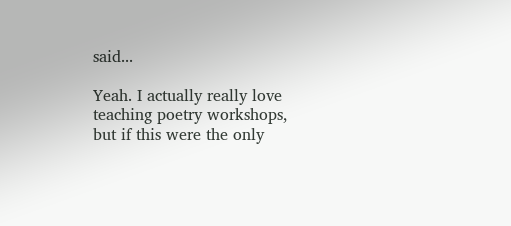said...

Yeah. I actually really love teaching poetry workshops, but if this were the only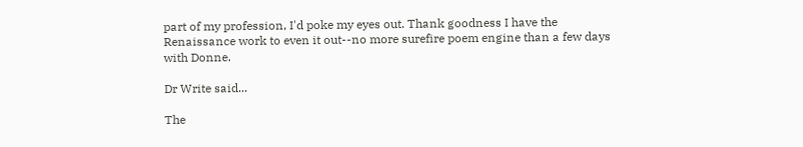part of my profession, I'd poke my eyes out. Thank goodness I have the Renaissance work to even it out--no more surefire poem engine than a few days with Donne.

Dr Write said...

The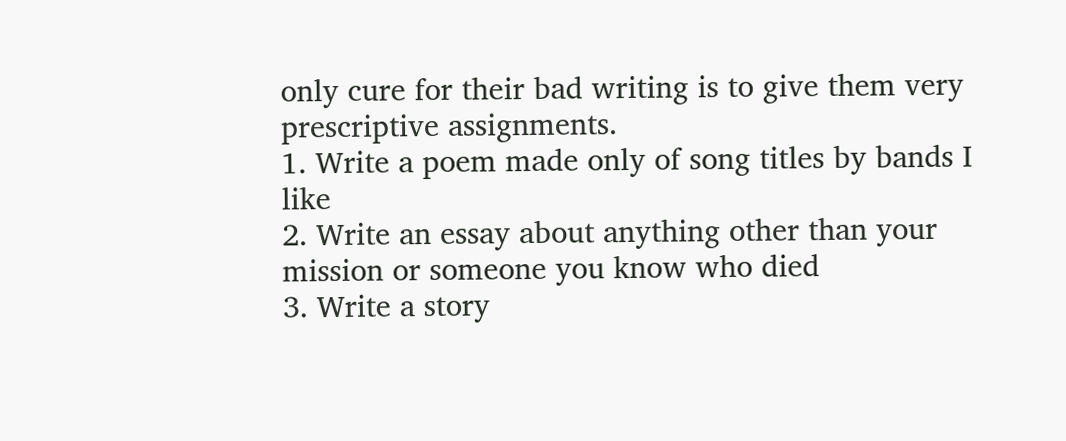only cure for their bad writing is to give them very prescriptive assignments.
1. Write a poem made only of song titles by bands I like
2. Write an essay about anything other than your mission or someone you know who died
3. Write a story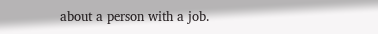about a person with a job.